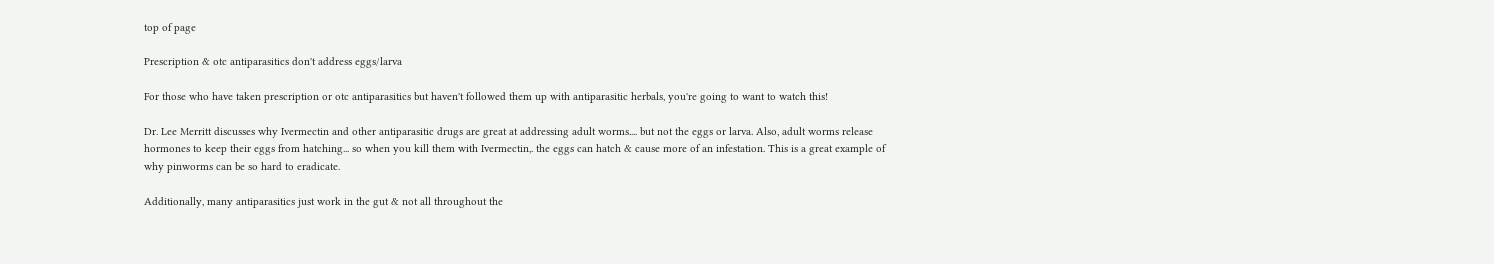top of page

Prescription & otc antiparasitics don't address eggs/larva

For those who have taken prescription or otc antiparasitics but haven't followed them up with antiparasitic herbals, you're going to want to watch this!

Dr. Lee Merritt discusses why Ivermectin and other antiparasitic drugs are great at addressing adult worms.... but not the eggs or larva. Also, adult worms release hormones to keep their eggs from hatching... so when you kill them with Ivermectin,. the eggs can hatch & cause more of an infestation. This is a great example of why pinworms can be so hard to eradicate.

Additionally, many antiparasitics just work in the gut & not all throughout the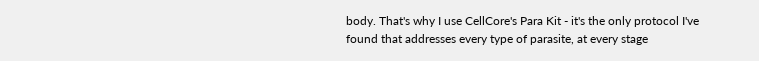body. That's why I use CellCore's Para Kit - it's the only protocol I've found that addresses every type of parasite, at every stage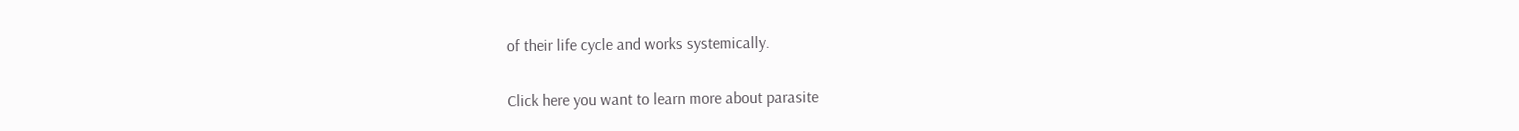of their life cycle and works systemically.

Click here you want to learn more about parasite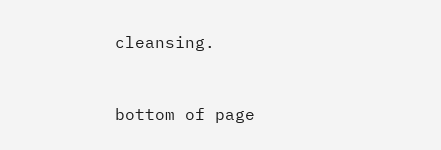cleansing.


bottom of page